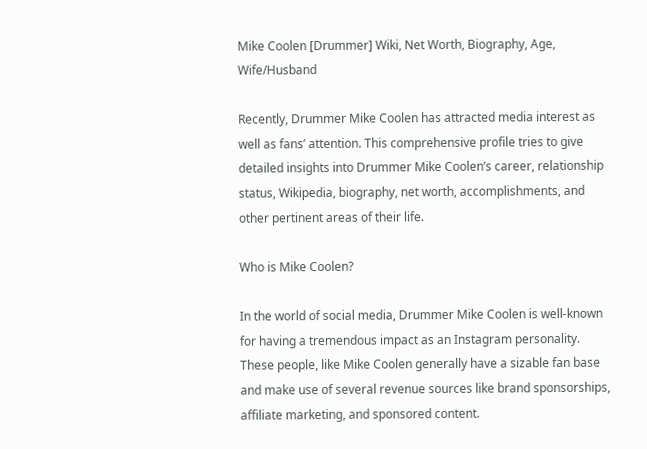Mike Coolen [Drummer] Wiki, Net Worth, Biography, Age, Wife/Husband

Recently, Drummer Mike Coolen has attracted media interest as well as fans’ attention. This comprehensive profile tries to give detailed insights into Drummer Mike Coolen’s career, relationship status, Wikipedia, biography, net worth, accomplishments, and other pertinent areas of their life.

Who is Mike Coolen?

In the world of social media, Drummer Mike Coolen is well-known for having a tremendous impact as an Instagram personality. These people, like Mike Coolen generally have a sizable fan base and make use of several revenue sources like brand sponsorships, affiliate marketing, and sponsored content.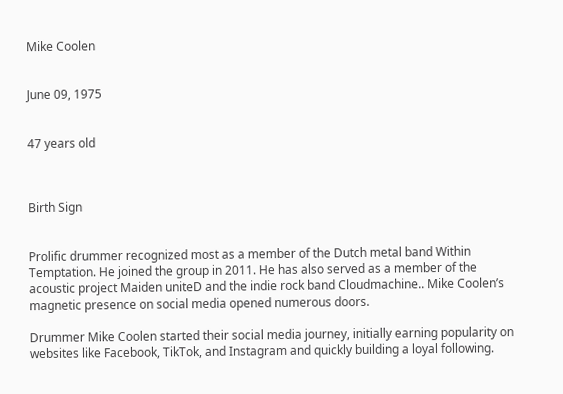Mike Coolen


June 09, 1975


47 years old



Birth Sign


Prolific drummer recognized most as a member of the Dutch metal band Within Temptation. He joined the group in 2011. He has also served as a member of the acoustic project Maiden uniteD and the indie rock band Cloudmachine.. Mike Coolen’s magnetic presence on social media opened numerous doors.

Drummer Mike Coolen started their social media journey, initially earning popularity on websites like Facebook, TikTok, and Instagram and quickly building a loyal following.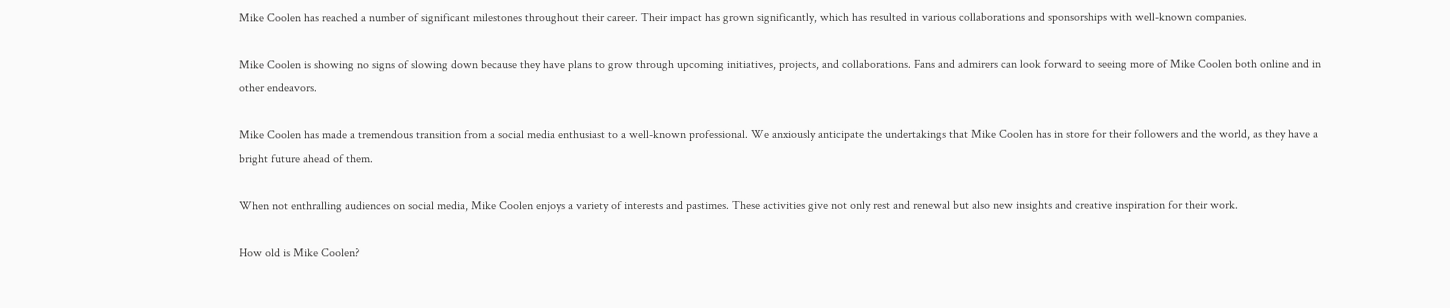Mike Coolen has reached a number of significant milestones throughout their career. Their impact has grown significantly, which has resulted in various collaborations and sponsorships with well-known companies.

Mike Coolen is showing no signs of slowing down because they have plans to grow through upcoming initiatives, projects, and collaborations. Fans and admirers can look forward to seeing more of Mike Coolen both online and in other endeavors.

Mike Coolen has made a tremendous transition from a social media enthusiast to a well-known professional. We anxiously anticipate the undertakings that Mike Coolen has in store for their followers and the world, as they have a bright future ahead of them.

When not enthralling audiences on social media, Mike Coolen enjoys a variety of interests and pastimes. These activities give not only rest and renewal but also new insights and creative inspiration for their work.

How old is Mike Coolen?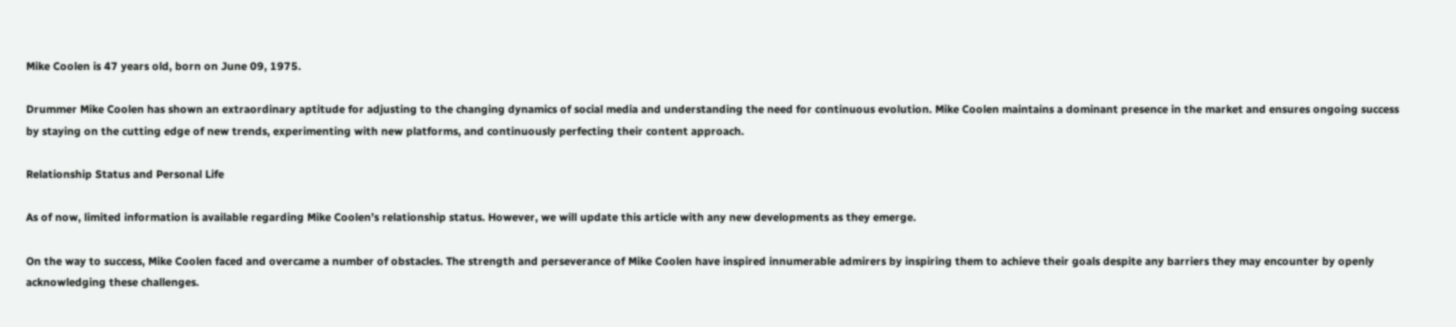Mike Coolen is 47 years old, born on June 09, 1975.

Drummer Mike Coolen has shown an extraordinary aptitude for adjusting to the changing dynamics of social media and understanding the need for continuous evolution. Mike Coolen maintains a dominant presence in the market and ensures ongoing success by staying on the cutting edge of new trends, experimenting with new platforms, and continuously perfecting their content approach.

Relationship Status and Personal Life

As of now, limited information is available regarding Mike Coolen’s relationship status. However, we will update this article with any new developments as they emerge.

On the way to success, Mike Coolen faced and overcame a number of obstacles. The strength and perseverance of Mike Coolen have inspired innumerable admirers by inspiring them to achieve their goals despite any barriers they may encounter by openly acknowledging these challenges.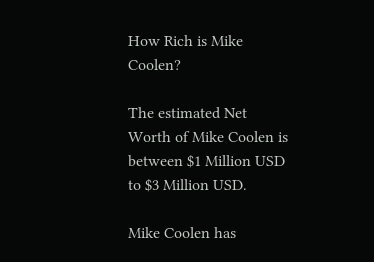How Rich is Mike Coolen?

The estimated Net Worth of Mike Coolen is between $1 Million USD to $3 Million USD.

Mike Coolen has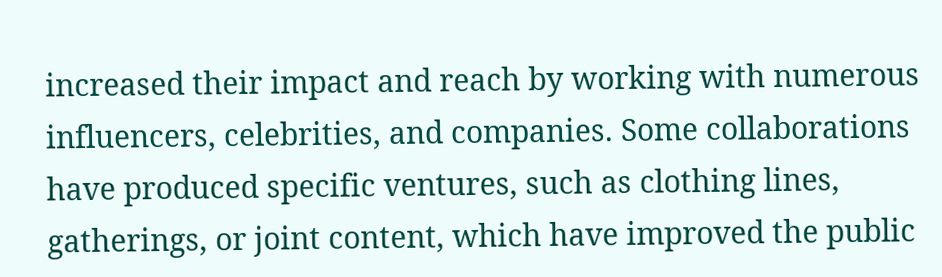increased their impact and reach by working with numerous influencers, celebrities, and companies. Some collaborations have produced specific ventures, such as clothing lines, gatherings, or joint content, which have improved the public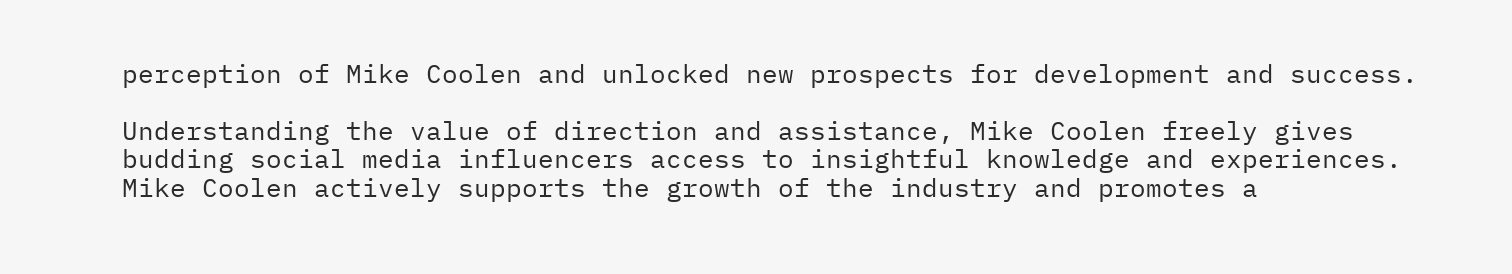perception of Mike Coolen and unlocked new prospects for development and success.

Understanding the value of direction and assistance, Mike Coolen freely gives budding social media influencers access to insightful knowledge and experiences. Mike Coolen actively supports the growth of the industry and promotes a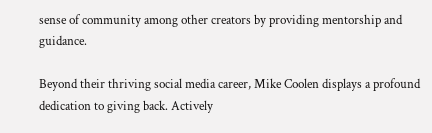sense of community among other creators by providing mentorship and guidance.

Beyond their thriving social media career, Mike Coolen displays a profound dedication to giving back. Actively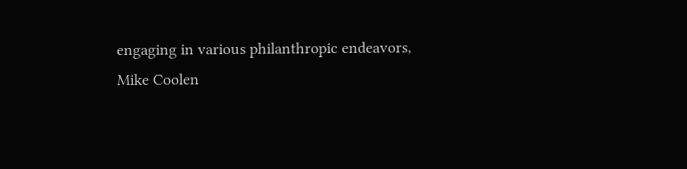engaging in various philanthropic endeavors, Mike Coolen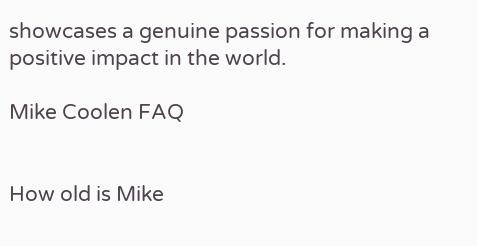showcases a genuine passion for making a positive impact in the world.

Mike Coolen FAQ


How old is Mike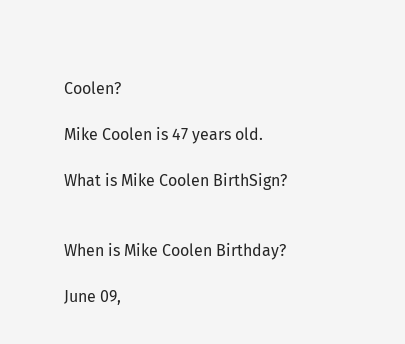Coolen?

Mike Coolen is 47 years old.

What is Mike Coolen BirthSign?


When is Mike Coolen Birthday?

June 09,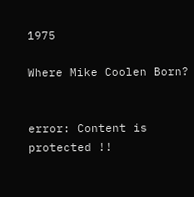1975

Where Mike Coolen Born?


error: Content is protected !!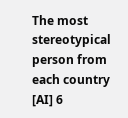The most stereotypical person from each country [AI] 6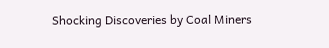Shocking Discoveries by Coal Miners